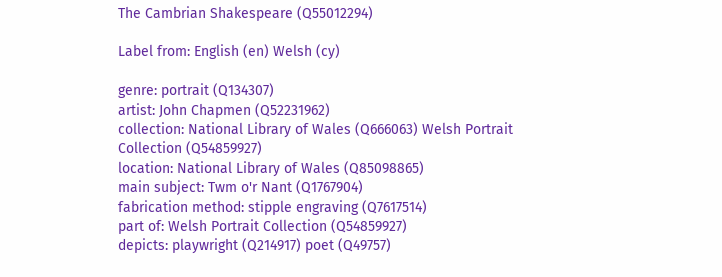The Cambrian Shakespeare (Q55012294)

Label from: English (en) Welsh (cy)

genre: portrait (Q134307)
artist: John Chapmen (Q52231962)
collection: National Library of Wales (Q666063) Welsh Portrait Collection (Q54859927)
location: National Library of Wales (Q85098865)
main subject: Twm o'r Nant (Q1767904)
fabrication method: stipple engraving (Q7617514)
part of: Welsh Portrait Collection (Q54859927)
depicts: playwright (Q214917) poet (Q49757)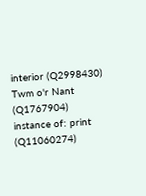interior (Q2998430) Twm o'r Nant (Q1767904)
instance of: print (Q11060274)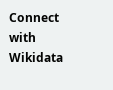Connect with Wikidata